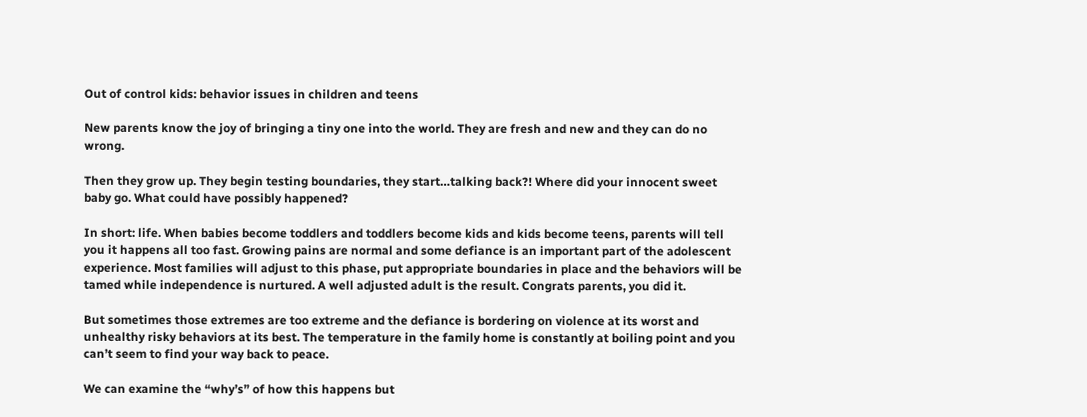Out of control kids: behavior issues in children and teens

New parents know the joy of bringing a tiny one into the world. They are fresh and new and they can do no wrong.

Then they grow up. They begin testing boundaries, they start…talking back?! Where did your innocent sweet baby go. What could have possibly happened?

In short: life. When babies become toddlers and toddlers become kids and kids become teens, parents will tell you it happens all too fast. Growing pains are normal and some defiance is an important part of the adolescent experience. Most families will adjust to this phase, put appropriate boundaries in place and the behaviors will be tamed while independence is nurtured. A well adjusted adult is the result. Congrats parents, you did it.

But sometimes those extremes are too extreme and the defiance is bordering on violence at its worst and unhealthy risky behaviors at its best. The temperature in the family home is constantly at boiling point and you can’t seem to find your way back to peace.

We can examine the “why’s” of how this happens but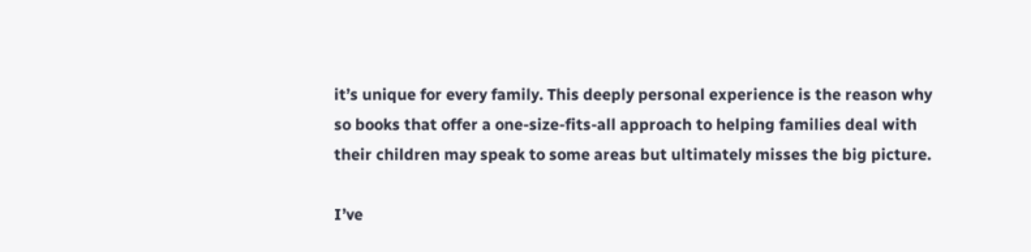it’s unique for every family. This deeply personal experience is the reason why so books that offer a one-size-fits-all approach to helping families deal with their children may speak to some areas but ultimately misses the big picture.

I’ve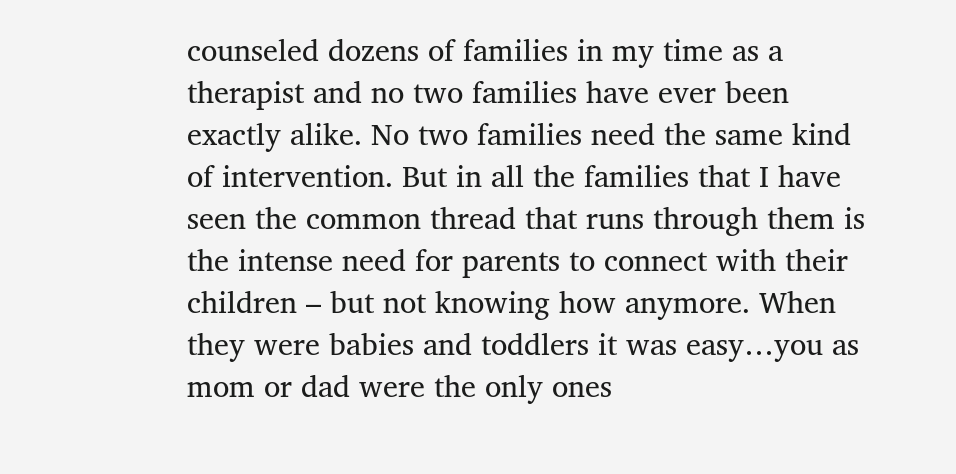counseled dozens of families in my time as a therapist and no two families have ever been exactly alike. No two families need the same kind of intervention. But in all the families that I have seen the common thread that runs through them is the intense need for parents to connect with their children – but not knowing how anymore. When they were babies and toddlers it was easy…you as mom or dad were the only ones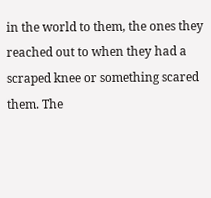in the world to them, the ones they reached out to when they had a scraped knee or something scared them. The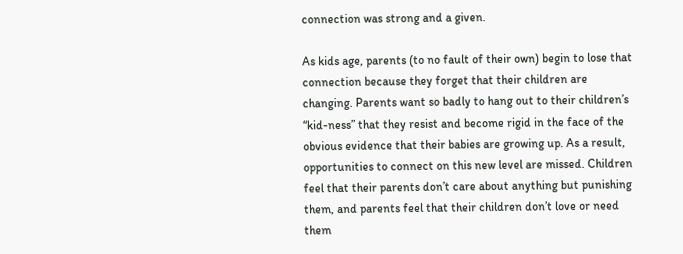connection was strong and a given.

As kids age, parents (to no fault of their own) begin to lose that connection because they forget that their children are changing. Parents want so badly to hang out to their children’s “kid-ness” that they resist and become rigid in the face of the obvious evidence that their babies are growing up. As a result, opportunities to connect on this new level are missed. Children feel that their parents don’t care about anything but punishing them, and parents feel that their children don’t love or need them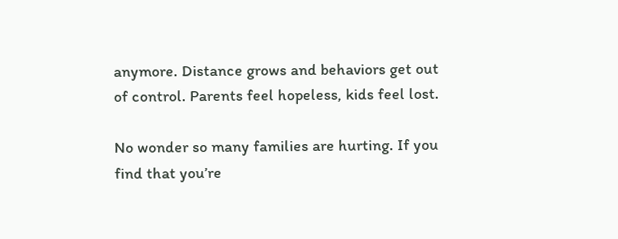anymore. Distance grows and behaviors get out of control. Parents feel hopeless, kids feel lost.

No wonder so many families are hurting. If you find that you’re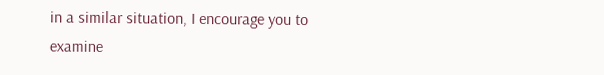in a similar situation, I encourage you to examine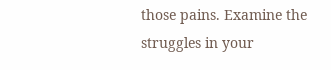those pains. Examine the struggles in your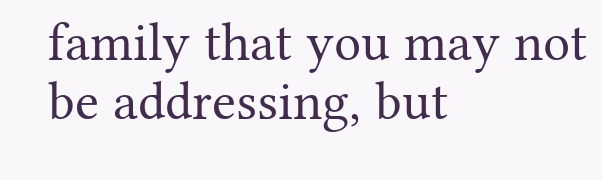family that you may not be addressing, but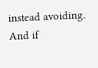instead avoiding. And if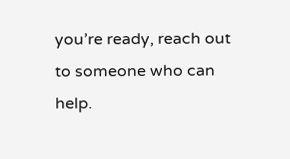you’re ready, reach out to someone who can help.